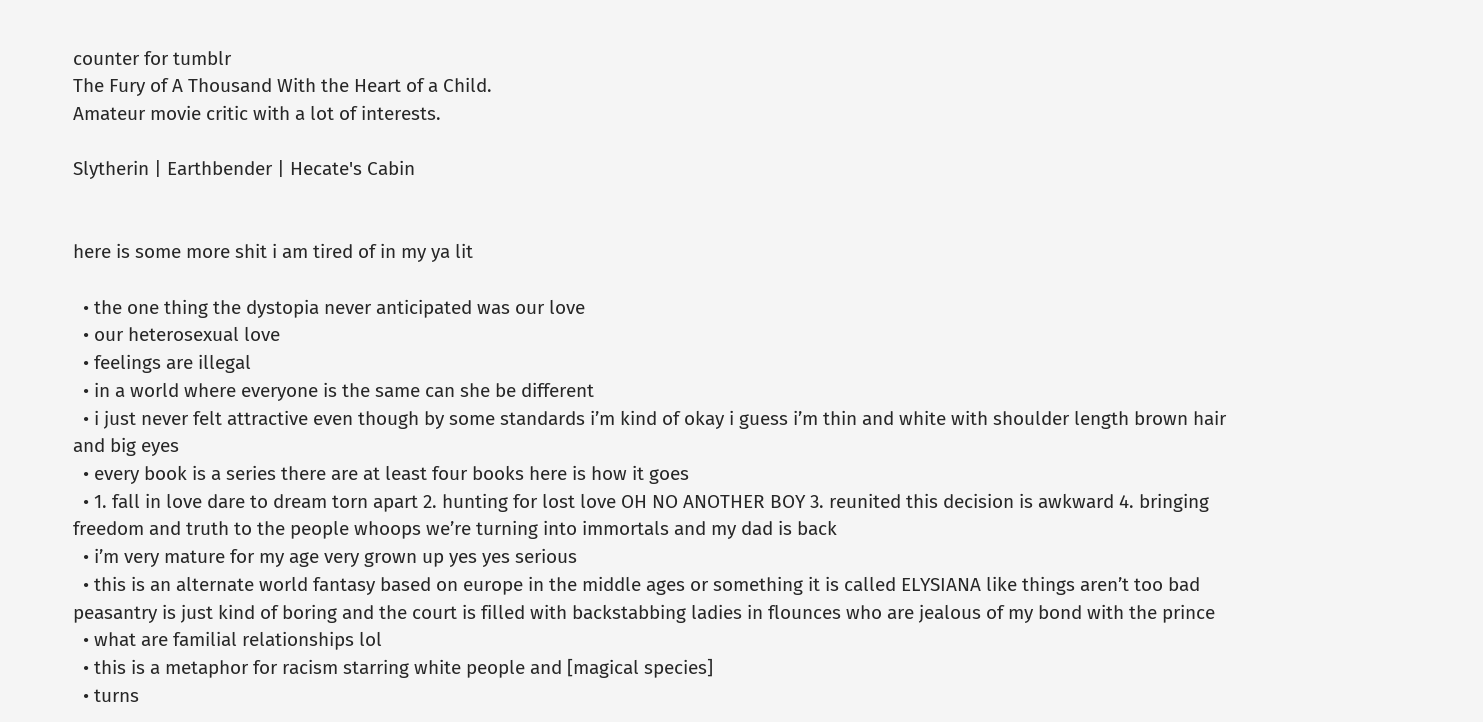counter for tumblr
The Fury of A Thousand With the Heart of a Child.
Amateur movie critic with a lot of interests.

Slytherin | Earthbender | Hecate's Cabin


here is some more shit i am tired of in my ya lit

  • the one thing the dystopia never anticipated was our love
  • our heterosexual love
  • feelings are illegal
  • in a world where everyone is the same can she be different
  • i just never felt attractive even though by some standards i’m kind of okay i guess i’m thin and white with shoulder length brown hair and big eyes
  • every book is a series there are at least four books here is how it goes
  • 1. fall in love dare to dream torn apart 2. hunting for lost love OH NO ANOTHER BOY 3. reunited this decision is awkward 4. bringing freedom and truth to the people whoops we’re turning into immortals and my dad is back
  • i’m very mature for my age very grown up yes yes serious
  • this is an alternate world fantasy based on europe in the middle ages or something it is called ELYSIANA like things aren’t too bad peasantry is just kind of boring and the court is filled with backstabbing ladies in flounces who are jealous of my bond with the prince
  • what are familial relationships lol
  • this is a metaphor for racism starring white people and [magical species]
  • turns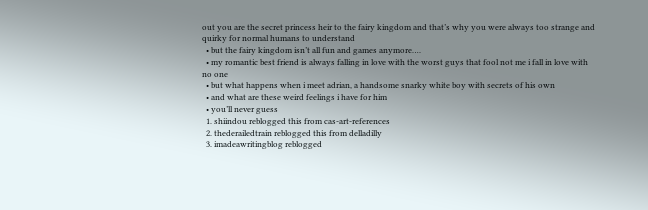out you are the secret princess heir to the fairy kingdom and that’s why you were always too strange and quirky for normal humans to understand
  • but the fairy kingdom isn’t all fun and games anymore….
  • my romantic best friend is always falling in love with the worst guys that fool not me i fall in love with no one
  • but what happens when i meet adrian, a handsome snarky white boy with secrets of his own
  • and what are these weird feelings i have for him
  • you’ll never guess
  1. shiindou reblogged this from cas-art-references
  2. thederailedtrain reblogged this from delladilly
  3. imadeawritingblog reblogged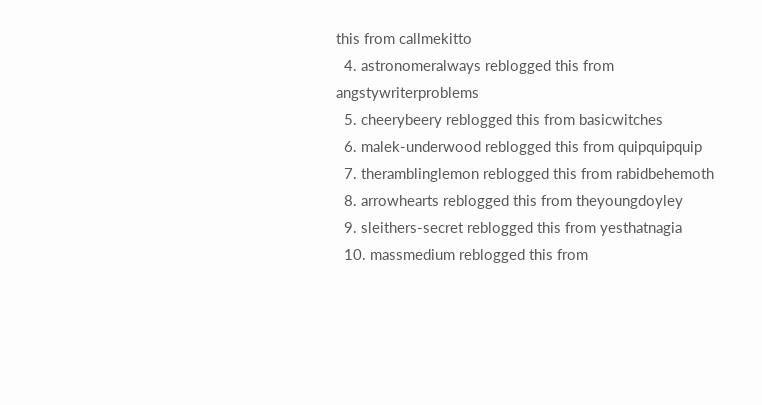this from callmekitto
  4. astronomeralways reblogged this from angstywriterproblems
  5. cheerybeery reblogged this from basicwitches
  6. malek-underwood reblogged this from quipquipquip
  7. theramblinglemon reblogged this from rabidbehemoth
  8. arrowhearts reblogged this from theyoungdoyley
  9. sleithers-secret reblogged this from yesthatnagia
  10. massmedium reblogged this from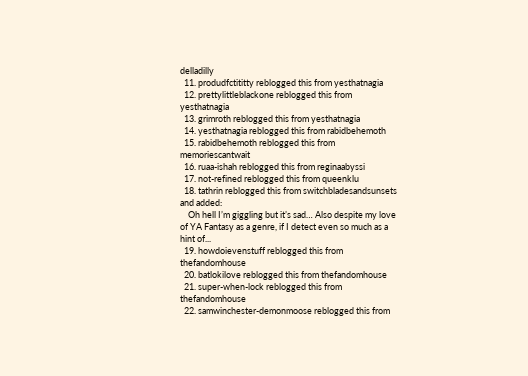delladilly
  11. produdfctititty reblogged this from yesthatnagia
  12. prettylittleblackone reblogged this from yesthatnagia
  13. grimroth reblogged this from yesthatnagia
  14. yesthatnagia reblogged this from rabidbehemoth
  15. rabidbehemoth reblogged this from memoriescantwait
  16. ruaa-ishah reblogged this from reginaabyssi
  17. not-refined reblogged this from queenklu
  18. tathrin reblogged this from switchbladesandsunsets and added:
    Oh hell I’m giggling but it’s sad… Also despite my love of YA Fantasy as a genre, if I detect even so much as a hint of...
  19. howdoievenstuff reblogged this from thefandomhouse
  20. batlokilove reblogged this from thefandomhouse
  21. super-when-lock reblogged this from thefandomhouse
  22. samwinchester-demonmoose reblogged this from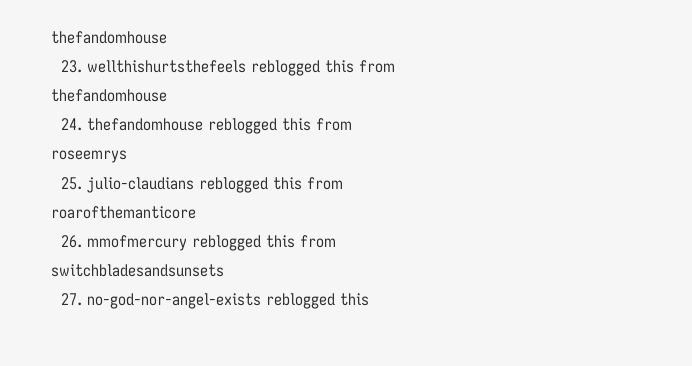thefandomhouse
  23. wellthishurtsthefeels reblogged this from thefandomhouse
  24. thefandomhouse reblogged this from roseemrys
  25. julio-claudians reblogged this from roarofthemanticore
  26. mmofmercury reblogged this from switchbladesandsunsets
  27. no-god-nor-angel-exists reblogged this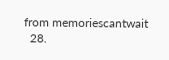from memoriescantwait
  28.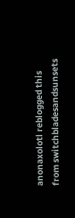anonaxolotl reblogged this from switchbladesandsunsets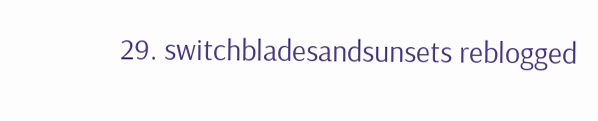29. switchbladesandsunsets reblogged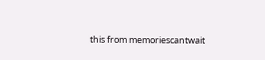this from memoriescantwait